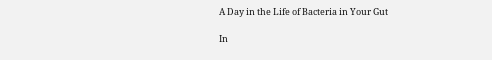A Day in the Life of Bacteria in Your Gut

In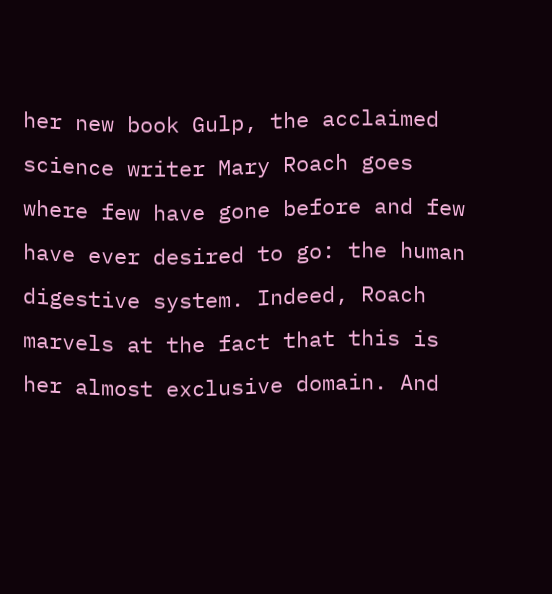her new book Gulp, the acclaimed science writer Mary Roach goes where few have gone before and few have ever desired to go: the human digestive system. Indeed, Roach marvels at the fact that this is her almost exclusive domain. And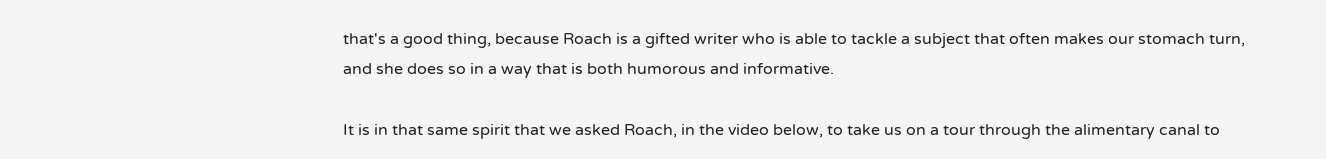that's a good thing, because Roach is a gifted writer who is able to tackle a subject that often makes our stomach turn, and she does so in a way that is both humorous and informative.

It is in that same spirit that we asked Roach, in the video below, to take us on a tour through the alimentary canal to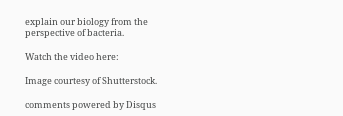explain our biology from the perspective of bacteria.

Watch the video here:

Image courtesy of Shutterstock.

comments powered by Disqus